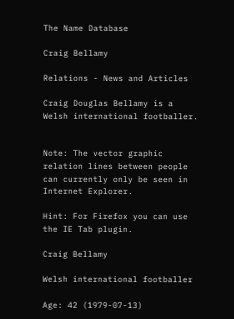The Name Database

Craig Bellamy

Relations - News and Articles

Craig Douglas Bellamy is a Welsh international footballer.


Note: The vector graphic relation lines between people can currently only be seen in Internet Explorer.

Hint: For Firefox you can use the IE Tab plugin.

Craig Bellamy

Welsh international footballer

Age: 42 (1979-07-13)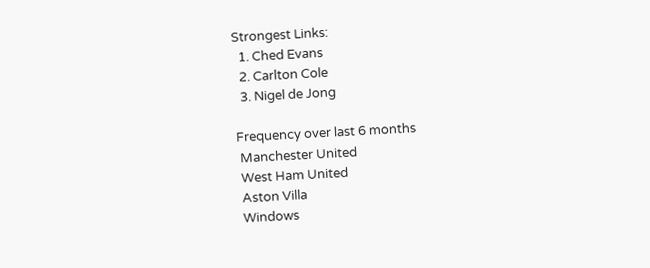Strongest Links:
  1. Ched Evans
  2. Carlton Cole
  3. Nigel de Jong

Frequency over last 6 months
 Manchester United
 West Ham United
 Aston Villa
 Windows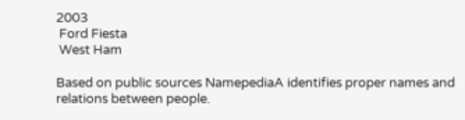2003
 Ford Fiesta
 West Ham

Based on public sources NamepediaA identifies proper names and relations between people.